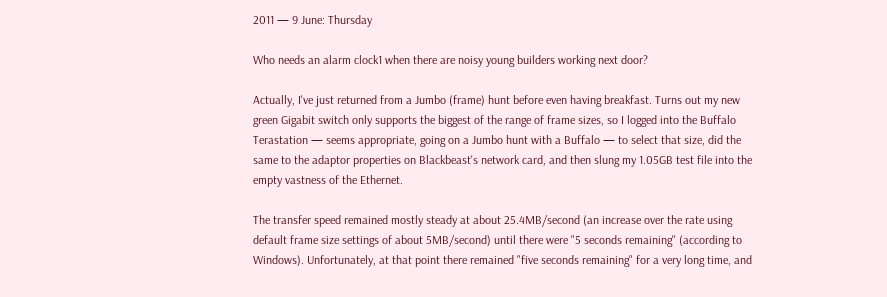2011 — 9 June: Thursday

Who needs an alarm clock1 when there are noisy young builders working next door?

Actually, I've just returned from a Jumbo (frame) hunt before even having breakfast. Turns out my new green Gigabit switch only supports the biggest of the range of frame sizes, so I logged into the Buffalo Terastation — seems appropriate, going on a Jumbo hunt with a Buffalo — to select that size, did the same to the adaptor properties on Blackbeast's network card, and then slung my 1.05GB test file into the empty vastness of the Ethernet.

The transfer speed remained mostly steady at about 25.4MB/second (an increase over the rate using default frame size settings of about 5MB/second) until there were "5 seconds remaining" (according to Windows). Unfortunately, at that point there remained "five seconds remaining" for a very long time, and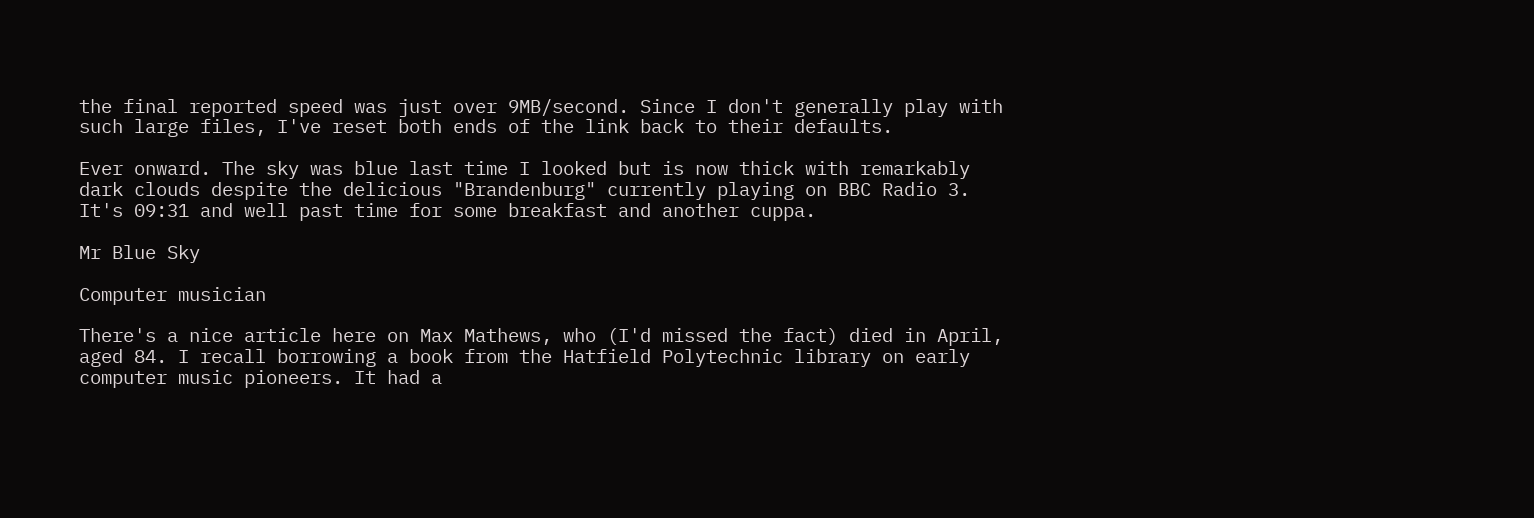the final reported speed was just over 9MB/second. Since I don't generally play with such large files, I've reset both ends of the link back to their defaults.

Ever onward. The sky was blue last time I looked but is now thick with remarkably dark clouds despite the delicious "Brandenburg" currently playing on BBC Radio 3. It's 09:31 and well past time for some breakfast and another cuppa.

Mr Blue Sky

Computer musician

There's a nice article here on Max Mathews, who (I'd missed the fact) died in April, aged 84. I recall borrowing a book from the Hatfield Polytechnic library on early computer music pioneers. It had a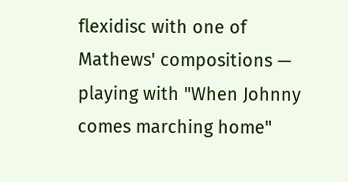flexidisc with one of Mathews' compositions — playing with "When Johnny comes marching home"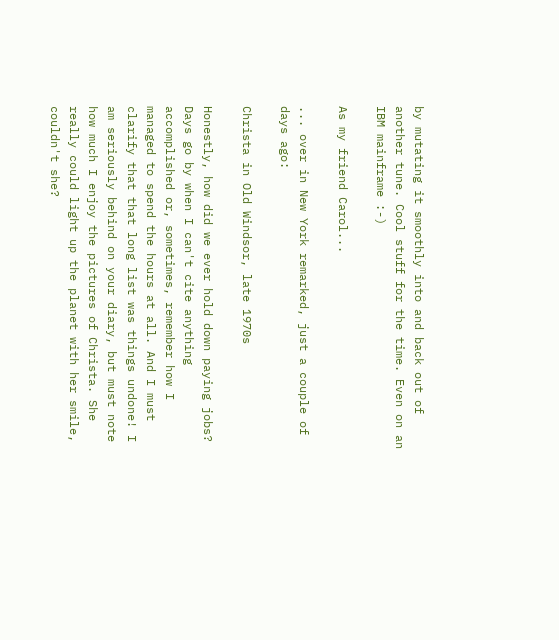by mutating it smoothly into and back out of another tune. Cool stuff for the time. Even on an IBM mainframe :-)

As my friend Carol...

... over in New York remarked, just a couple of days ago:

Christa in Old Windsor, late 1970s

Honestly, how did we ever hold down paying jobs? Days go by when I can't cite anything accomplished or, sometimes, remember how I managed to spend the hours at all. And I must clarify that that long list was things undone! I am seriously behind on your diary, but must note how much I enjoy the pictures of Christa. She really could light up the planet with her smile, couldn't she?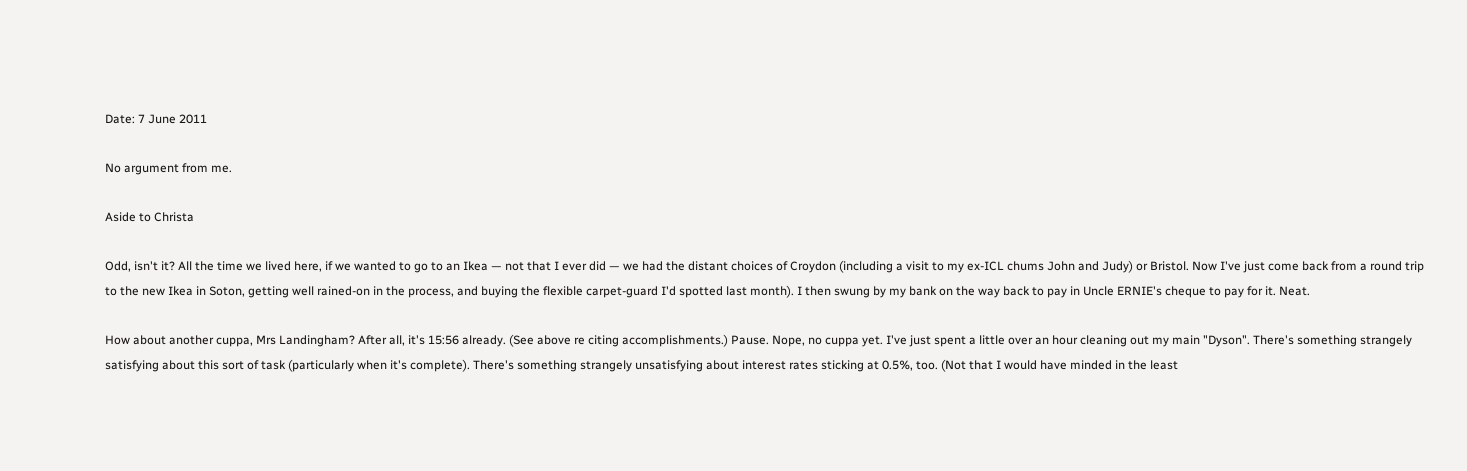Date: 7 June 2011

No argument from me.

Aside to Christa

Odd, isn't it? All the time we lived here, if we wanted to go to an Ikea — not that I ever did — we had the distant choices of Croydon (including a visit to my ex-ICL chums John and Judy) or Bristol. Now I've just come back from a round trip to the new Ikea in Soton, getting well rained-on in the process, and buying the flexible carpet-guard I'd spotted last month). I then swung by my bank on the way back to pay in Uncle ERNIE's cheque to pay for it. Neat.

How about another cuppa, Mrs Landingham? After all, it's 15:56 already. (See above re citing accomplishments.) Pause. Nope, no cuppa yet. I've just spent a little over an hour cleaning out my main "Dyson". There's something strangely satisfying about this sort of task (particularly when it's complete). There's something strangely unsatisfying about interest rates sticking at 0.5%, too. (Not that I would have minded in the least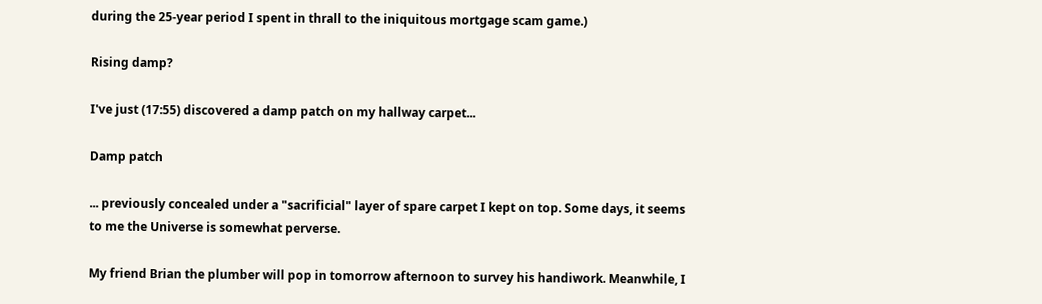during the 25-year period I spent in thrall to the iniquitous mortgage scam game.)

Rising damp?

I've just (17:55) discovered a damp patch on my hallway carpet...

Damp patch

... previously concealed under a "sacrificial" layer of spare carpet I kept on top. Some days, it seems to me the Universe is somewhat perverse.

My friend Brian the plumber will pop in tomorrow afternoon to survey his handiwork. Meanwhile, I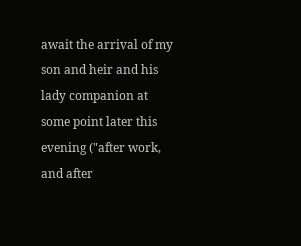await the arrival of my son and heir and his lady companion at some point later this evening ("after work, and after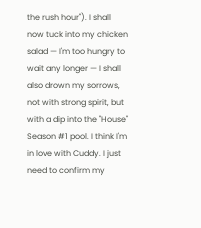the rush hour"). I shall now tuck into my chicken salad — I'm too hungry to wait any longer — I shall also drown my sorrows, not with strong spirit, but with a dip into the "House" Season #1 pool. I think I'm in love with Cuddy. I just need to confirm my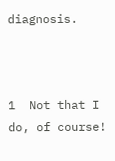diagnosis.



1  Not that I do, of course!